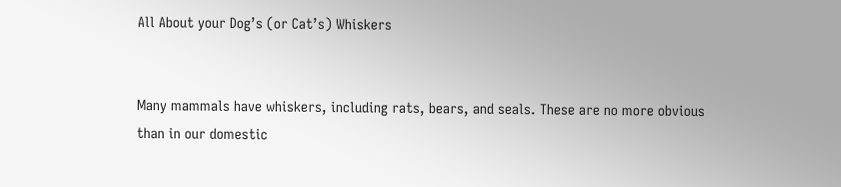All About your Dog’s (or Cat’s) Whiskers


Many mammals have whiskers, including rats, bears, and seals. These are no more obvious than in our domestic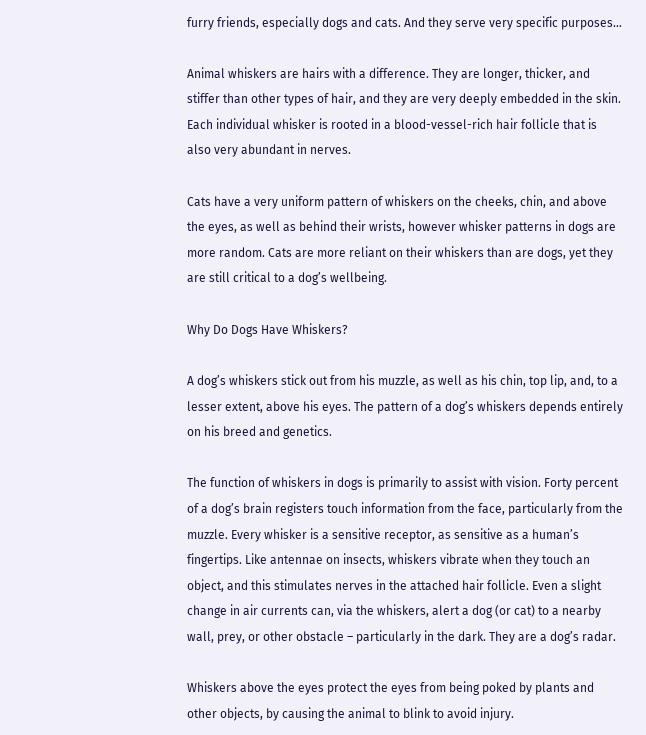furry friends, especially dogs and cats. And they serve very specific purposes…

Animal whiskers are hairs with a difference. They are longer, thicker, and stiffer than other types of hair, and they are very deeply embedded in the skin. Each individual whisker is rooted in a blood-vessel-rich hair follicle that is also very abundant in nerves.

Cats have a very uniform pattern of whiskers on the cheeks, chin, and above the eyes, as well as behind their wrists, however whisker patterns in dogs are more random. Cats are more reliant on their whiskers than are dogs, yet they are still critical to a dog’s wellbeing.

Why Do Dogs Have Whiskers?

A dog’s whiskers stick out from his muzzle, as well as his chin, top lip, and, to a lesser extent, above his eyes. The pattern of a dog’s whiskers depends entirely on his breed and genetics.

The function of whiskers in dogs is primarily to assist with vision. Forty percent of a dog’s brain registers touch information from the face, particularly from the muzzle. Every whisker is a sensitive receptor, as sensitive as a human’s fingertips. Like antennae on insects, whiskers vibrate when they touch an object, and this stimulates nerves in the attached hair follicle. Even a slight change in air currents can, via the whiskers, alert a dog (or cat) to a nearby wall, prey, or other obstacle – particularly in the dark. They are a dog’s radar.

Whiskers above the eyes protect the eyes from being poked by plants and other objects, by causing the animal to blink to avoid injury.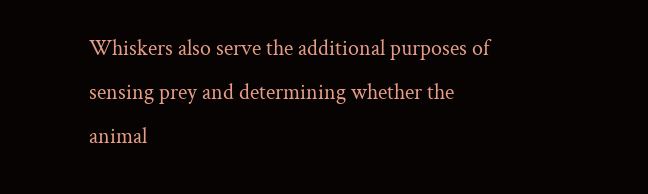Whiskers also serve the additional purposes of sensing prey and determining whether the animal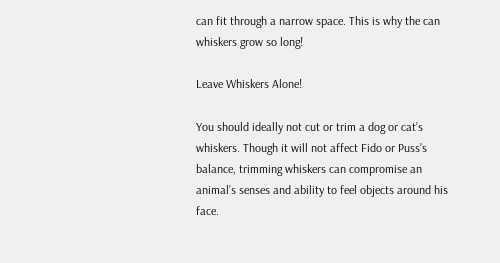can fit through a narrow space. This is why the can whiskers grow so long!

Leave Whiskers Alone!

You should ideally not cut or trim a dog or cat’s whiskers. Though it will not affect Fido or Puss’s balance, trimming whiskers can compromise an animal’s senses and ability to feel objects around his face.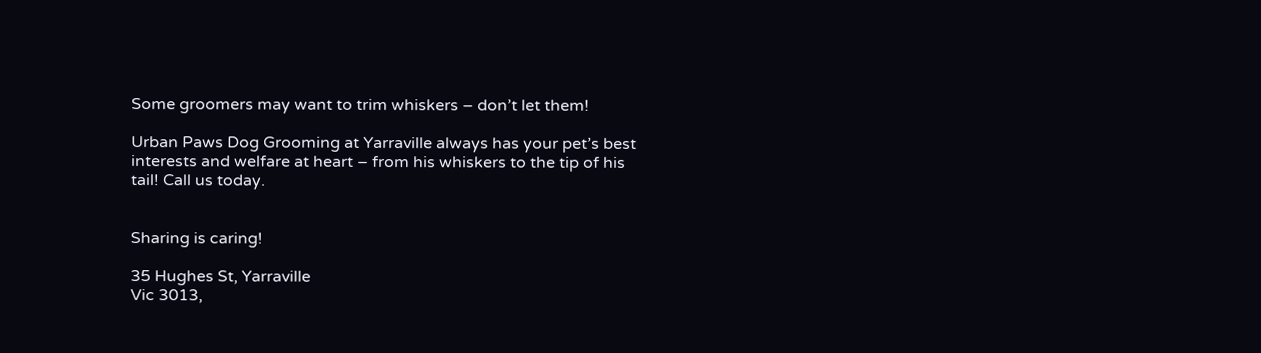Some groomers may want to trim whiskers – don’t let them!

Urban Paws Dog Grooming at Yarraville always has your pet’s best interests and welfare at heart – from his whiskers to the tip of his tail! Call us today.


Sharing is caring!

35 Hughes St, Yarraville
Vic 3013,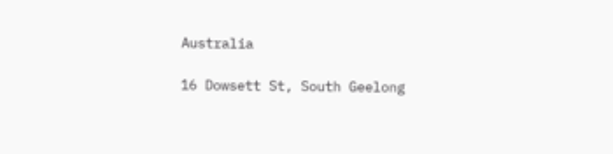Australia

16 Dowsett St, South Geelong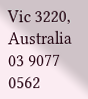Vic 3220, Australia
03 9077 0562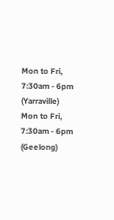Mon to Fri, 7:30am - 6pm (Yarraville)
Mon to Fri, 7:30am - 6pm (Geelong)